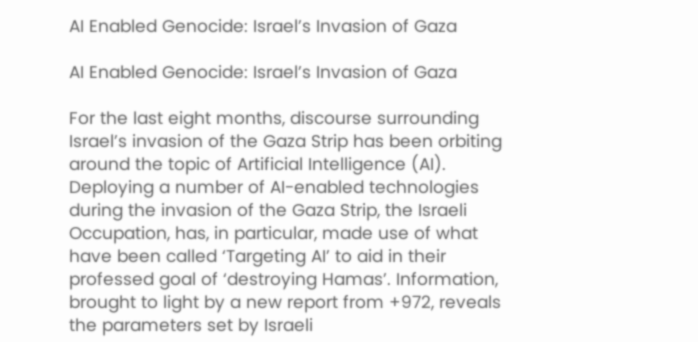AI Enabled Genocide: Israel’s Invasion of Gaza

AI Enabled Genocide: Israel’s Invasion of Gaza

For the last eight months, discourse surrounding Israel’s invasion of the Gaza Strip has been orbiting around the topic of Artificial Intelligence (AI). Deploying a number of AI-enabled technologies during the invasion of the Gaza Strip, the Israeli Occupation, has, in particular, made use of what have been called ‘Targeting AI’ to aid in their professed goal of ‘destroying Hamas’. Information, brought to light by a new report from +972, reveals the parameters set by Israeli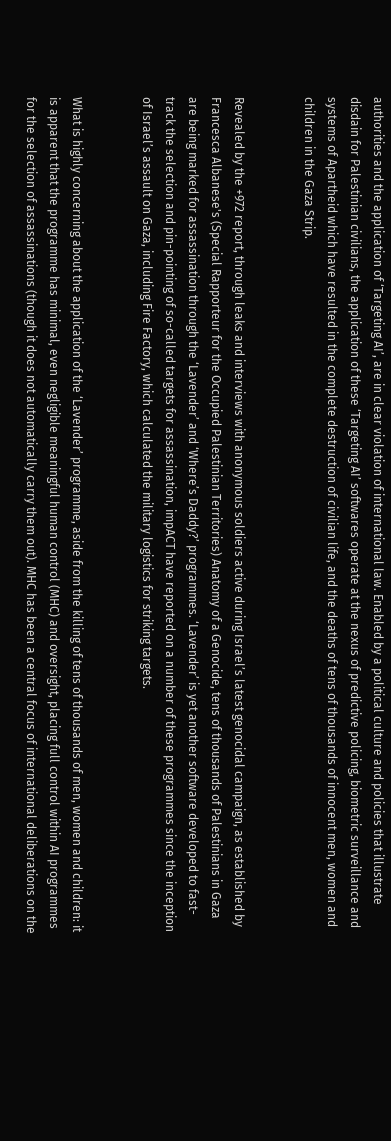authorities and the application of ‘Targeting AI’, are in clear violation of international law. Enabled by a political culture and policies that illustrate disdain for Palestinian civilians, the application of these ‘Targeting AI’ softwares operate at the nexus of predictive policing, biometric surveillance and systems of Apartheid which have resulted in the complete destruction of civilian life, and the deaths of tens of thousands of innocent men, women and children in the Gaza Strip.


Revealed by the +972 report, through leaks and interviews with anonymous soldiers active during Israel’s latest genocidal campaign, as established by Francesca Albanese's (Special Rapporteur for the Occupied Palestinian Territories) Anatomy of a Genocide, tens of thousands of Palestinians in Gaza are being marked for assassination through the ‘Lavender’ and ‘Where’s Daddy?’ programmes. ‘Lavender’ is yet another software developed to fast-track the selection and pin-pointing of so-called targets for assassination, impACT have reported on a number of these programmes since the inception of Israel’s assault on Gaza, including Fire Factory, which calculated the military logistics for striking targets.


What is highly concerning about the application of the ‘Lavender’ programme, aside from the killing of tens of thousands of men, women and children: it is apparent that the programme has minimal, even negligible meaningful human control (MHC) and oversight, placing full control within AI programmes for the selection of assassinations (though it does not automatically carry them out). MHC has been a central focus of international deliberations on the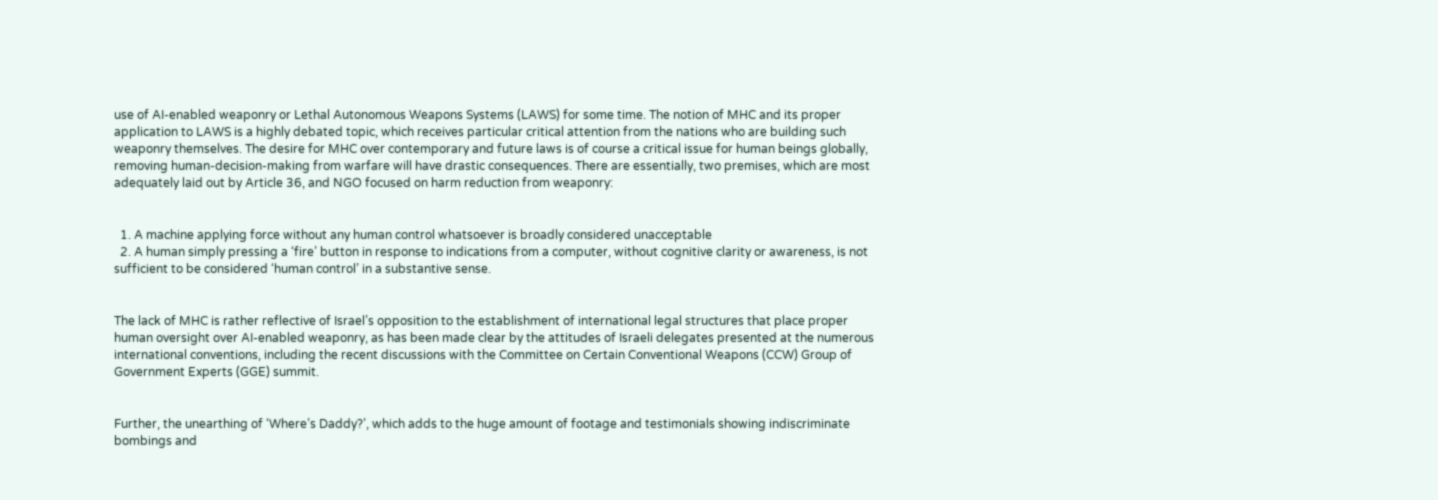use of AI-enabled weaponry or Lethal Autonomous Weapons Systems (LAWS) for some time. The notion of MHC and its proper application to LAWS is a highly debated topic, which receives particular critical attention from the nations who are building such weaponry themselves. The desire for MHC over contemporary and future laws is of course a critical issue for human beings globally, removing human-decision-making from warfare will have drastic consequences. There are essentially, two premises, which are most adequately laid out by Article 36, and NGO focused on harm reduction from weaponry:


  1. A machine applying force without any human control whatsoever is broadly considered unacceptable
  2. A human simply pressing a ‘fire’ button in response to indications from a computer, without cognitive clarity or awareness, is not sufficient to be considered ‘human control’ in a substantive sense.


The lack of MHC is rather reflective of Israel’s opposition to the establishment of international legal structures that place proper human oversight over AI-enabled weaponry, as has been made clear by the attitudes of Israeli delegates presented at the numerous international conventions, including the recent discussions with the Committee on Certain Conventional Weapons (CCW) Group of Government Experts (GGE) summit.


Further, the unearthing of ‘Where’s Daddy?’, which adds to the huge amount of footage and testimonials showing indiscriminate bombings and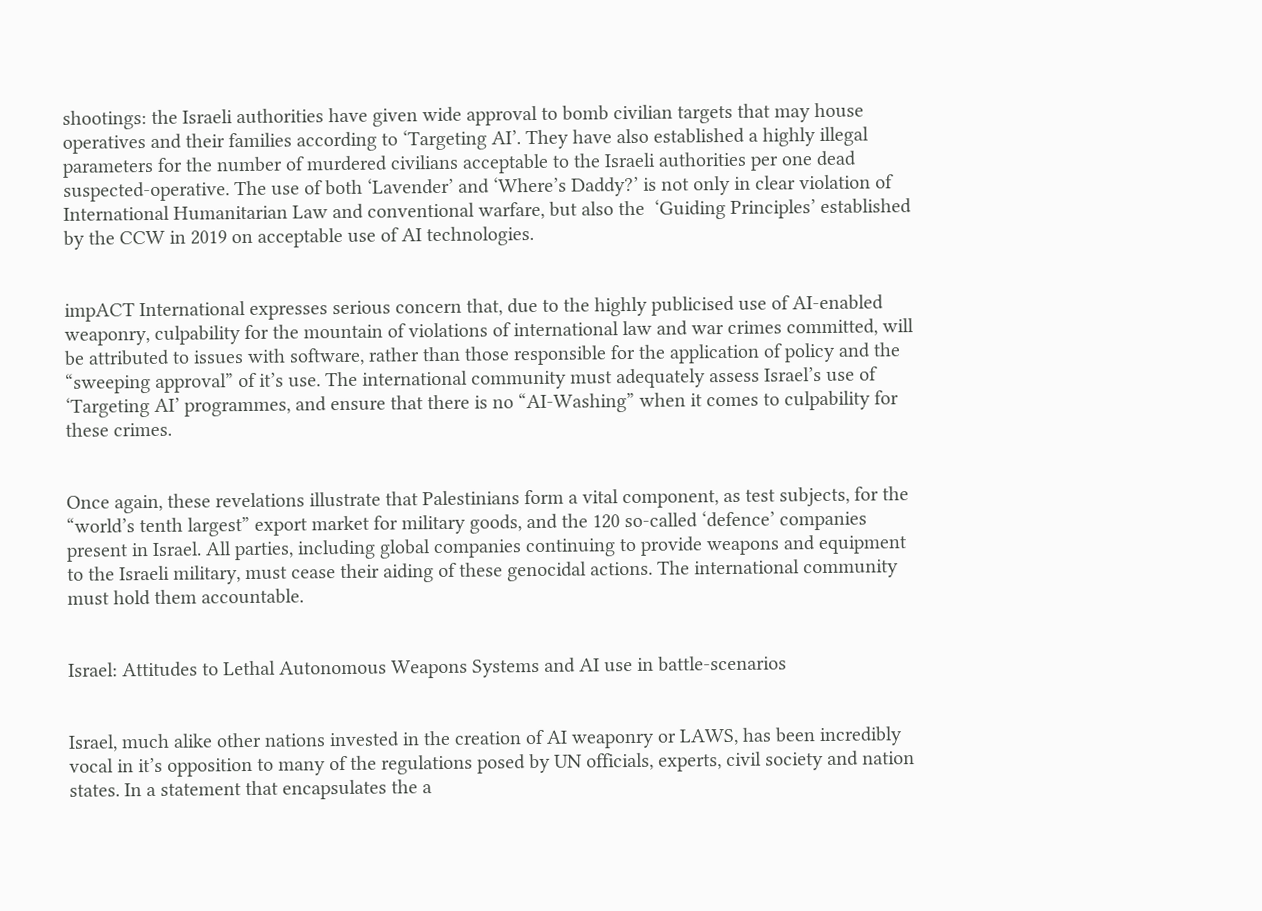shootings: the Israeli authorities have given wide approval to bomb civilian targets that may house operatives and their families according to ‘Targeting AI’. They have also established a highly illegal parameters for the number of murdered civilians acceptable to the Israeli authorities per one dead suspected-operative. The use of both ‘Lavender’ and ‘Where’s Daddy?’ is not only in clear violation of International Humanitarian Law and conventional warfare, but also the  ‘Guiding Principles’ established  by the CCW in 2019 on acceptable use of AI technologies.


impACT International expresses serious concern that, due to the highly publicised use of AI-enabled weaponry, culpability for the mountain of violations of international law and war crimes committed, will be attributed to issues with software, rather than those responsible for the application of policy and the “sweeping approval” of it’s use. The international community must adequately assess Israel’s use of ‘Targeting AI’ programmes, and ensure that there is no “AI-Washing” when it comes to culpability for these crimes.


Once again, these revelations illustrate that Palestinians form a vital component, as test subjects, for the “world’s tenth largest” export market for military goods, and the 120 so-called ‘defence’ companies present in Israel. All parties, including global companies continuing to provide weapons and equipment to the Israeli military, must cease their aiding of these genocidal actions. The international community must hold them accountable.


Israel: Attitudes to Lethal Autonomous Weapons Systems and AI use in battle-scenarios


Israel, much alike other nations invested in the creation of AI weaponry or LAWS, has been incredibly vocal in it’s opposition to many of the regulations posed by UN officials, experts, civil society and nation states. In a statement that encapsulates the a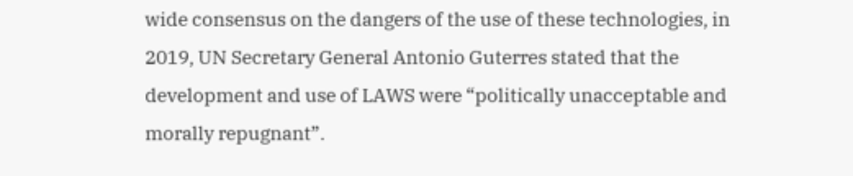wide consensus on the dangers of the use of these technologies, in 2019, UN Secretary General Antonio Guterres stated that the development and use of LAWS were “politically unacceptable and morally repugnant”.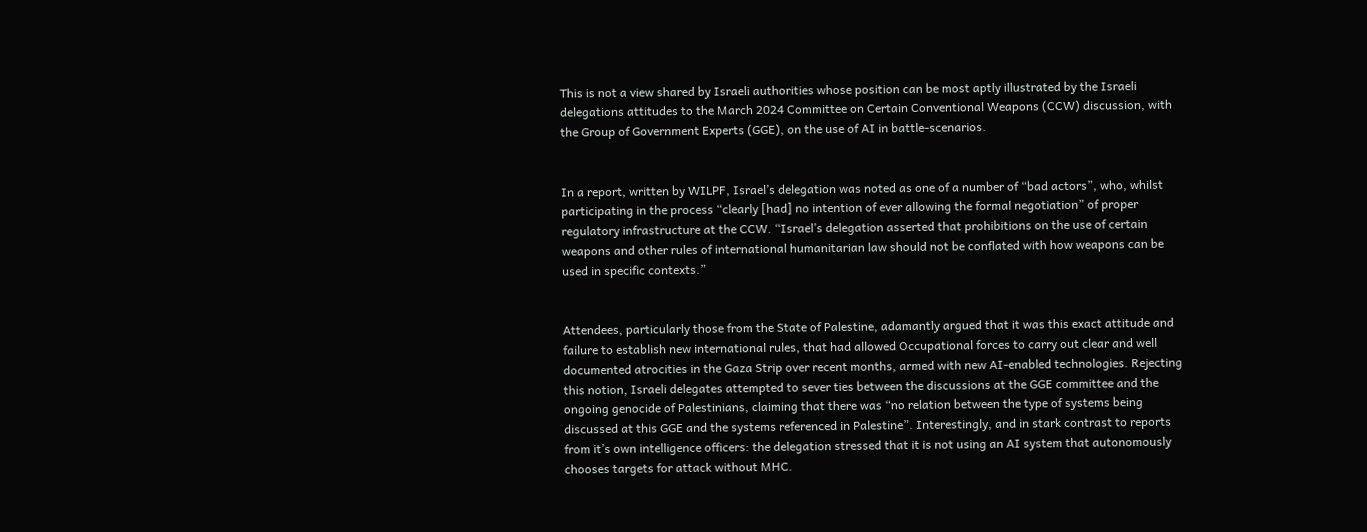This is not a view shared by Israeli authorities whose position can be most aptly illustrated by the Israeli delegations attitudes to the March 2024 Committee on Certain Conventional Weapons (CCW) discussion, with the Group of Government Experts (GGE), on the use of AI in battle-scenarios.


In a report, written by WILPF, Israel’s delegation was noted as one of a number of “bad actors”, who, whilst participating in the process “clearly [had] no intention of ever allowing the formal negotiation” of proper regulatory infrastructure at the CCW. “Israel’s delegation asserted that prohibitions on the use of certain weapons and other rules of international humanitarian law should not be conflated with how weapons can be used in specific contexts.”


Attendees, particularly those from the State of Palestine, adamantly argued that it was this exact attitude and failure to establish new international rules, that had allowed Occupational forces to carry out clear and well documented atrocities in the Gaza Strip over recent months, armed with new AI-enabled technologies. Rejecting this notion, Israeli delegates attempted to sever ties between the discussions at the GGE committee and the ongoing genocide of Palestinians, claiming that there was “no relation between the type of systems being discussed at this GGE and the systems referenced in Palestine”. Interestingly, and in stark contrast to reports from it’s own intelligence officers: the delegation stressed that it is not using an AI system that autonomously chooses targets for attack without MHC.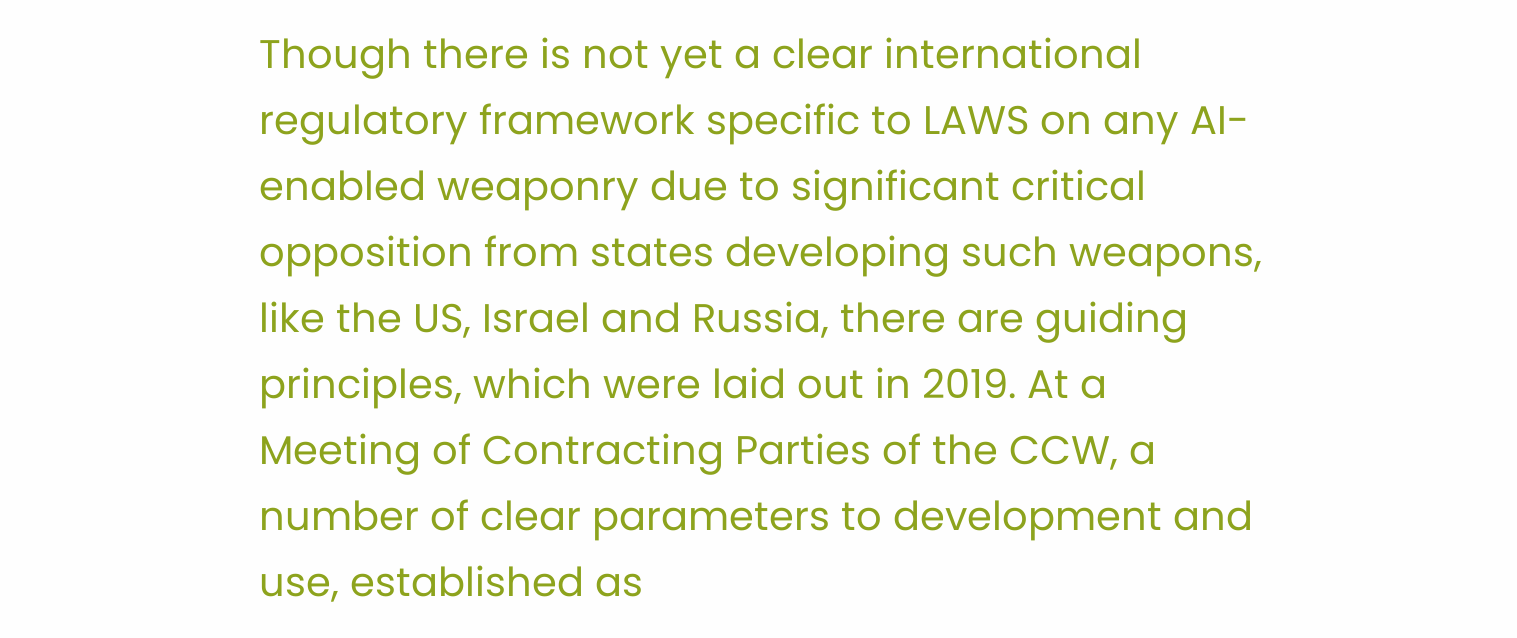Though there is not yet a clear international regulatory framework specific to LAWS on any AI-enabled weaponry due to significant critical opposition from states developing such weapons, like the US, Israel and Russia, there are guiding principles, which were laid out in 2019. At a Meeting of Contracting Parties of the CCW, a number of clear parameters to development and use, established as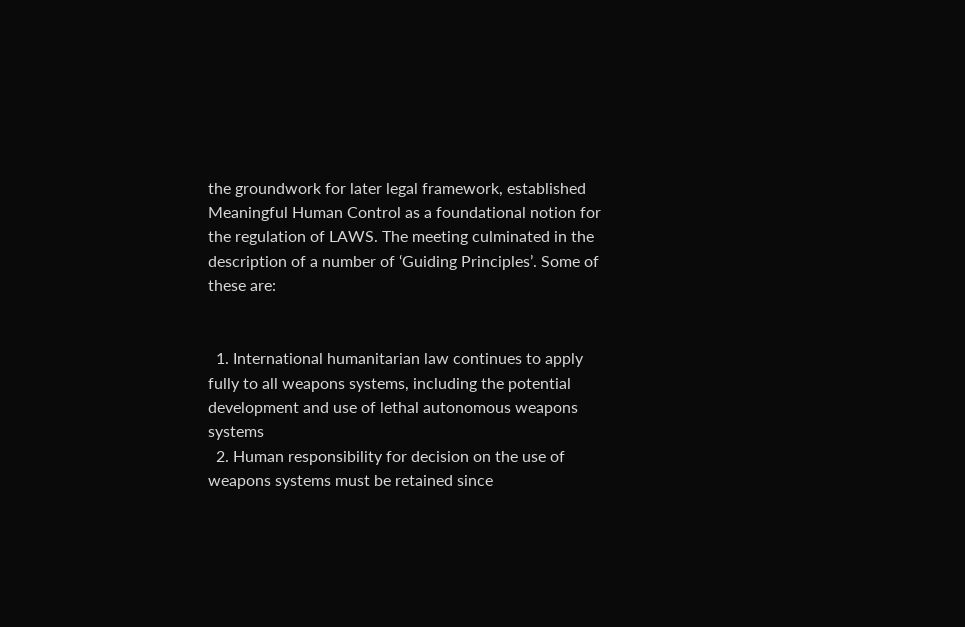the groundwork for later legal framework, established Meaningful Human Control as a foundational notion for the regulation of LAWS. The meeting culminated in the description of a number of ‘Guiding Principles’. Some of these are:


  1. International humanitarian law continues to apply fully to all weapons systems, including the potential development and use of lethal autonomous weapons systems
  2. Human responsibility for decision on the use of weapons systems must be retained since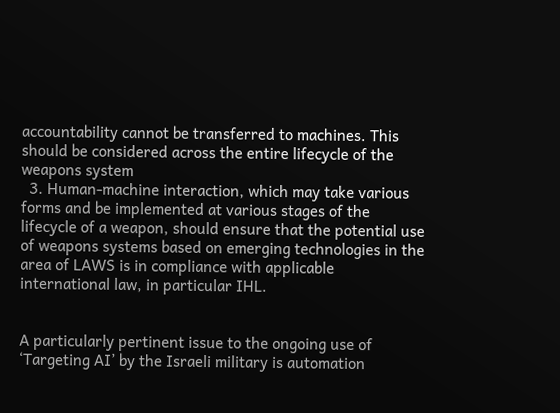accountability cannot be transferred to machines. This should be considered across the entire lifecycle of the weapons system
  3. Human-machine interaction, which may take various forms and be implemented at various stages of the lifecycle of a weapon, should ensure that the potential use of weapons systems based on emerging technologies in the area of LAWS is in compliance with applicable international law, in particular IHL.


A particularly pertinent issue to the ongoing use of ‘Targeting AI’ by the Israeli military is automation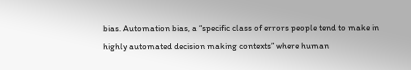bias. Automation bias, a “specific class of errors people tend to make in highly automated decision making contexts” where human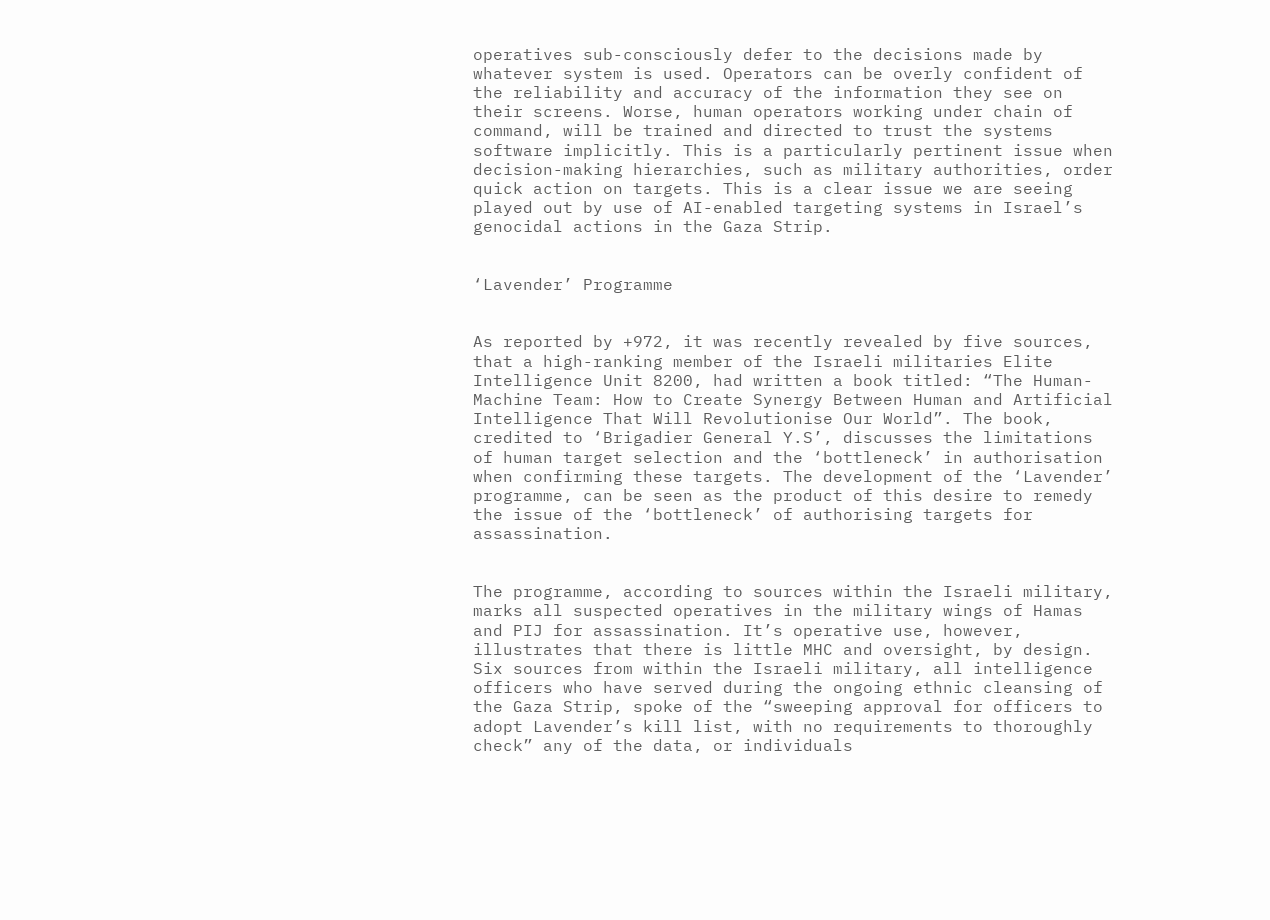operatives sub-consciously defer to the decisions made by whatever system is used. Operators can be overly confident of the reliability and accuracy of the information they see on their screens. Worse, human operators working under chain of command, will be trained and directed to trust the systems software implicitly. This is a particularly pertinent issue when decision-making hierarchies, such as military authorities, order quick action on targets. This is a clear issue we are seeing played out by use of AI-enabled targeting systems in Israel’s genocidal actions in the Gaza Strip.


‘Lavender’ Programme


As reported by +972, it was recently revealed by five sources, that a high-ranking member of the Israeli militaries Elite Intelligence Unit 8200, had written a book titled: “The Human-Machine Team: How to Create Synergy Between Human and Artificial Intelligence That Will Revolutionise Our World”. The book, credited to ‘Brigadier General Y.S’, discusses the limitations of human target selection and the ‘bottleneck’ in authorisation when confirming these targets. The development of the ‘Lavender’ programme, can be seen as the product of this desire to remedy the issue of the ‘bottleneck’ of authorising targets for assassination.


The programme, according to sources within the Israeli military, marks all suspected operatives in the military wings of Hamas and PIJ for assassination. It’s operative use, however, illustrates that there is little MHC and oversight, by design. Six sources from within the Israeli military, all intelligence officers who have served during the ongoing ethnic cleansing of the Gaza Strip, spoke of the “sweeping approval for officers to adopt Lavender’s kill list, with no requirements to thoroughly check” any of the data, or individuals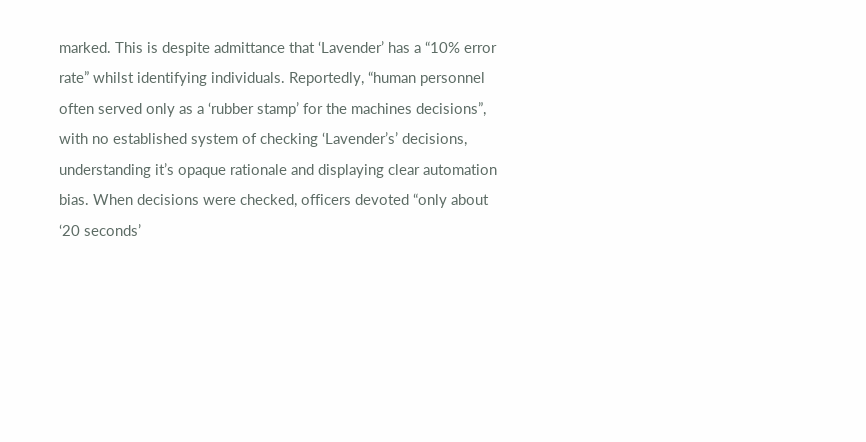marked. This is despite admittance that ‘Lavender’ has a “10% error rate” whilst identifying individuals. Reportedly, “human personnel often served only as a ‘rubber stamp’ for the machines decisions”, with no established system of checking ‘Lavender’s’ decisions, understanding it’s opaque rationale and displaying clear automation bias. When decisions were checked, officers devoted “only about ‘20 seconds’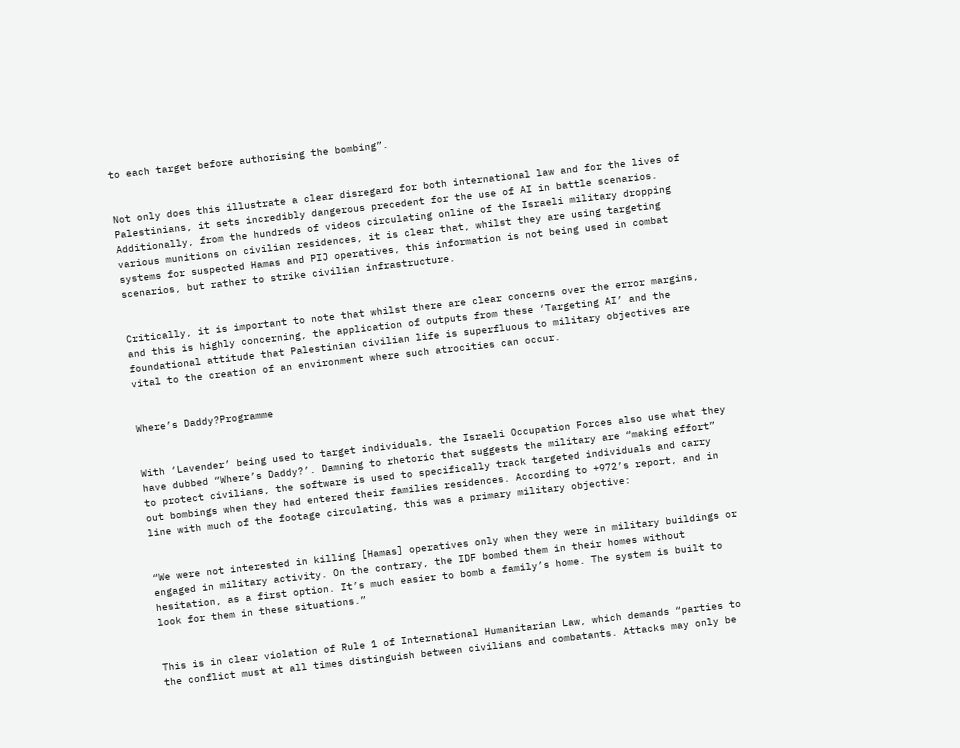to each target before authorising the bombing”.


Not only does this illustrate a clear disregard for both international law and for the lives of Palestinians, it sets incredibly dangerous precedent for the use of AI in battle scenarios. Additionally, from the hundreds of videos circulating online of the Israeli military dropping various munitions on civilian residences, it is clear that, whilst they are using targeting systems for suspected Hamas and PIJ operatives, this information is not being used in combat scenarios, but rather to strike civilian infrastructure.


Critically, it is important to note that whilst there are clear concerns over the error margins, and this is highly concerning, the application of outputs from these ‘Targeting AI’ and the foundational attitude that Palestinian civilian life is superfluous to military objectives are vital to the creation of an environment where such atrocities can occur.


Where’s Daddy?Programme


With ‘Lavender’ being used to target individuals, the Israeli Occupation Forces also use what they have dubbed “Where’s Daddy?’. Damning to rhetoric that suggests the military are “making effort” to protect civilians, the software is used to specifically track targeted individuals and carry out bombings when they had entered their families residences. According to +972’s report, and in line with much of the footage circulating, this was a primary military objective:


“We were not interested in killing [Hamas] operatives only when they were in military buildings or engaged in military activity. On the contrary, the IDF bombed them in their homes without hesitation, as a first option. It’s much easier to bomb a family’s home. The system is built to look for them in these situations.”


This is in clear violation of Rule 1 of International Humanitarian Law, which demands “parties to the conflict must at all times distinguish between civilians and combatants. Attacks may only be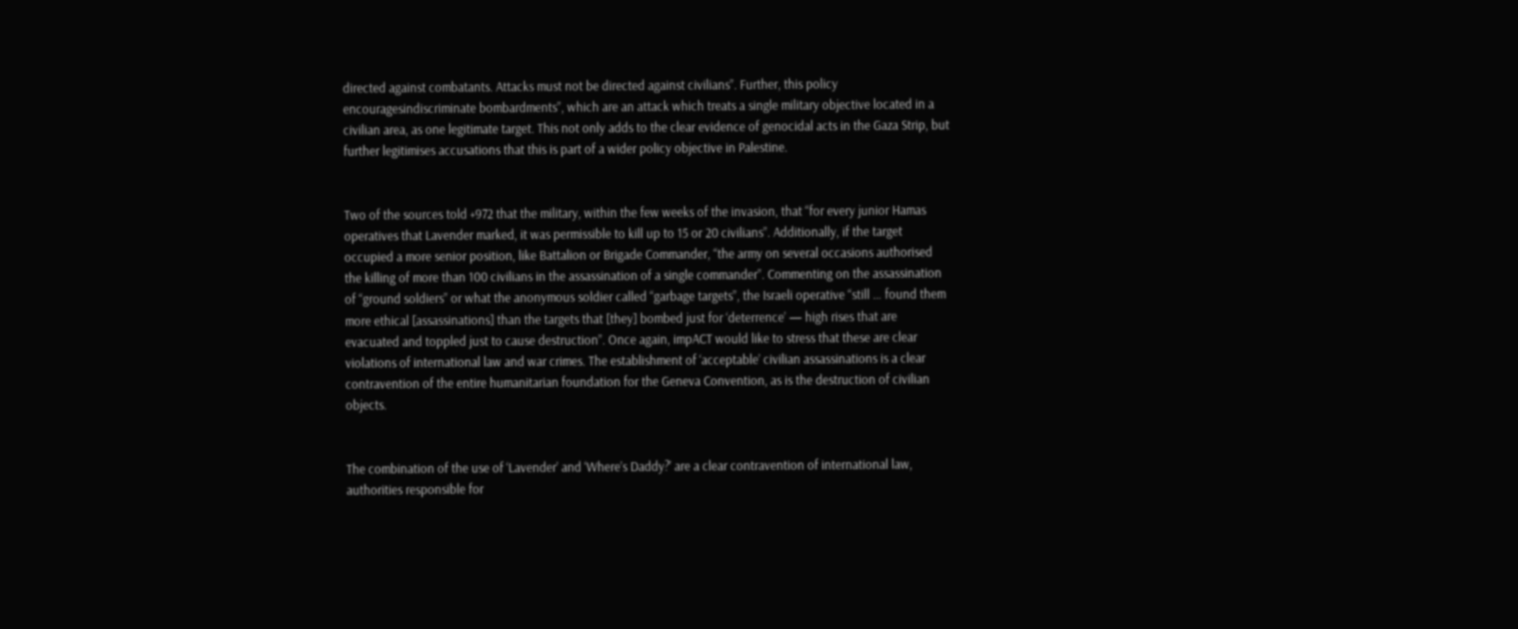directed against combatants. Attacks must not be directed against civilians”. Further, this policy encouragesindiscriminate bombardments”, which are an attack which treats a single military objective located in a civilian area, as one legitimate target. This not only adds to the clear evidence of genocidal acts in the Gaza Strip, but further legitimises accusations that this is part of a wider policy objective in Palestine.


Two of the sources told +972 that the military, within the few weeks of the invasion, that “for every junior Hamas operatives that Lavender marked, it was permissible to kill up to 15 or 20 civilians”. Additionally, if the target occupied a more senior position, like Battalion or Brigade Commander, “the army on several occasions authorised the killing of more than 100 civilians in the assassination of a single commander”. Commenting on the assassination of “ground soldiers” or what the anonymous soldier called “garbage targets”, the Israeli operative “still … found them more ethical [assassinations] than the targets that [they] bombed just for ‘deterrence’ — high rises that are evacuated and toppled just to cause destruction”. Once again, impACT would like to stress that these are clear violations of international law and war crimes. The establishment of ‘acceptable’ civilian assassinations is a clear contravention of the entire humanitarian foundation for the Geneva Convention, as is the destruction of civilian objects.


The combination of the use of ‘Lavender’ and ‘Where’s Daddy?’ are a clear contravention of international law, authorities responsible for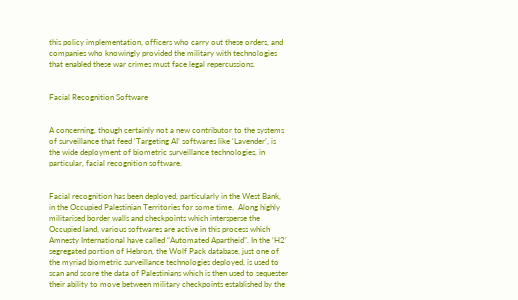this policy implementation, officers who carry out these orders, and companies who knowingly provided the military with technologies that enabled these war crimes must face legal repercussions.


Facial Recognition Software


A concerning, though certainly not a new contributor to the systems of surveillance that feed ‘Targeting AI’ softwares like ‘Lavender’, is the wide deployment of biometric surveillance technologies, in particular, facial recognition software.


Facial recognition has been deployed, particularly in the West Bank, in the Occupied Palestinian Territories for some time.  Along highly militarised border walls and checkpoints which intersperse the Occupied land, various softwares are active in this process which Amnesty International have called “Automated Apartheid”. In the ‘H2’ segregated portion of Hebron, the Wolf Pack database, just one of the myriad biometric surveillance technologies deployed, is used to scan and score the data of Palestinians which is then used to sequester their ability to move between military checkpoints established by the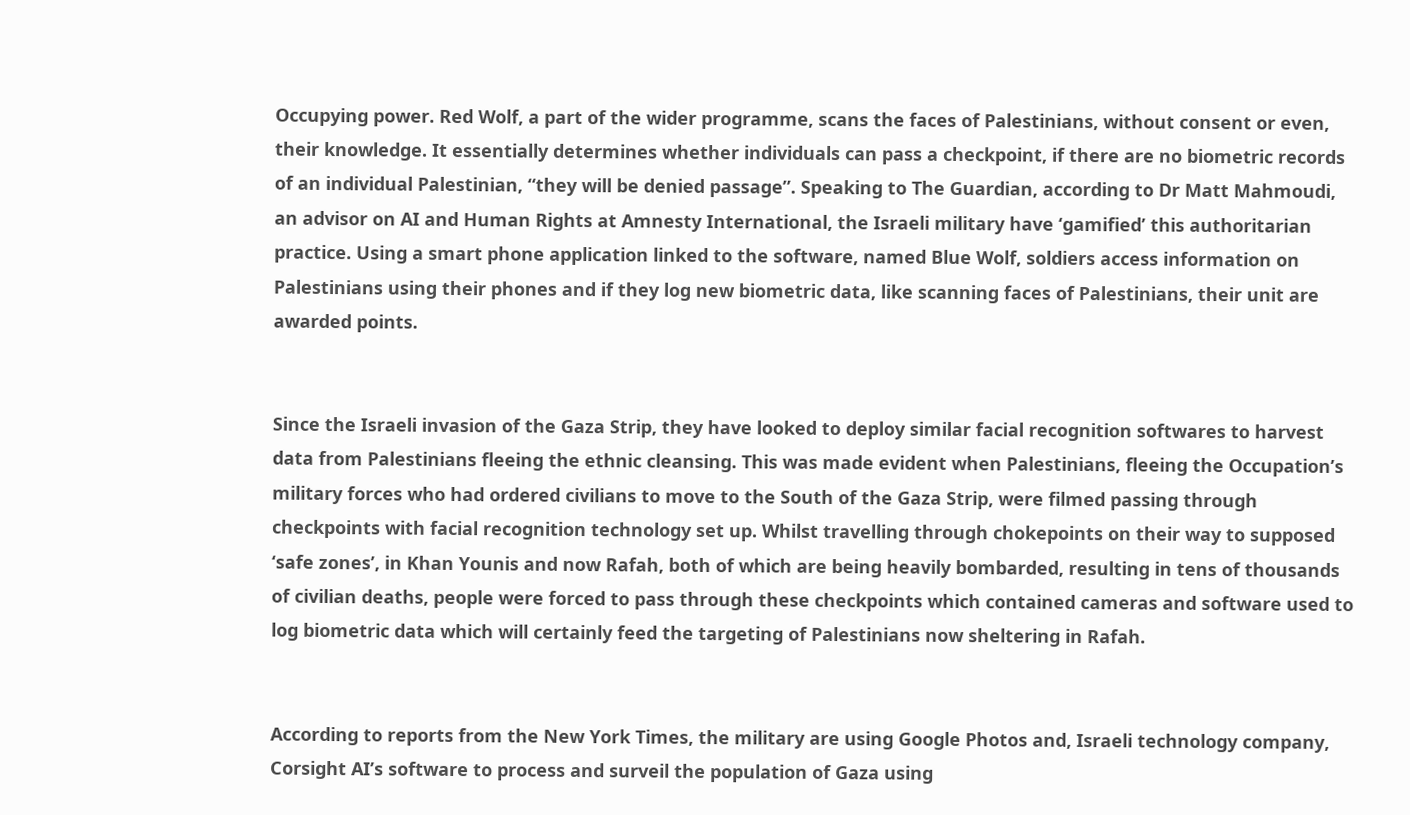Occupying power. Red Wolf, a part of the wider programme, scans the faces of Palestinians, without consent or even, their knowledge. It essentially determines whether individuals can pass a checkpoint, if there are no biometric records of an individual Palestinian, “they will be denied passage”. Speaking to The Guardian, according to Dr Matt Mahmoudi, an advisor on AI and Human Rights at Amnesty International, the Israeli military have ‘gamified’ this authoritarian practice. Using a smart phone application linked to the software, named Blue Wolf, soldiers access information on Palestinians using their phones and if they log new biometric data, like scanning faces of Palestinians, their unit are awarded points.


Since the Israeli invasion of the Gaza Strip, they have looked to deploy similar facial recognition softwares to harvest data from Palestinians fleeing the ethnic cleansing. This was made evident when Palestinians, fleeing the Occupation’s military forces who had ordered civilians to move to the South of the Gaza Strip, were filmed passing through checkpoints with facial recognition technology set up. Whilst travelling through chokepoints on their way to supposed ‘safe zones’, in Khan Younis and now Rafah, both of which are being heavily bombarded, resulting in tens of thousands of civilian deaths, people were forced to pass through these checkpoints which contained cameras and software used to log biometric data which will certainly feed the targeting of Palestinians now sheltering in Rafah.


According to reports from the New York Times, the military are using Google Photos and, Israeli technology company, Corsight AI’s software to process and surveil the population of Gaza using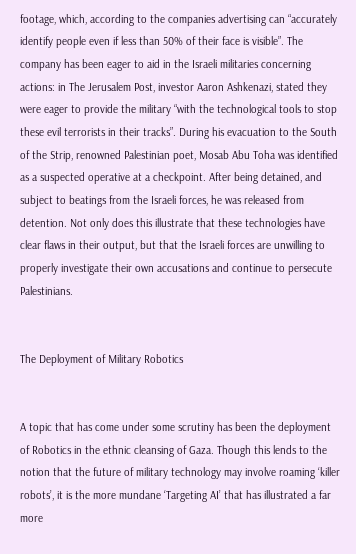footage, which, according to the companies advertising can “accurately identify people even if less than 50% of their face is visible”. The company has been eager to aid in the Israeli militaries concerning actions: in The Jerusalem Post, investor Aaron Ashkenazi, stated they were eager to provide the military “with the technological tools to stop these evil terrorists in their tracks”. During his evacuation to the South of the Strip, renowned Palestinian poet, Mosab Abu Toha was identified as a suspected operative at a checkpoint. After being detained, and subject to beatings from the Israeli forces, he was released from detention. Not only does this illustrate that these technologies have clear flaws in their output, but that the Israeli forces are unwilling to properly investigate their own accusations and continue to persecute Palestinians.


The Deployment of Military Robotics


A topic that has come under some scrutiny has been the deployment of Robotics in the ethnic cleansing of Gaza. Though this lends to the notion that the future of military technology may involve roaming ‘killer robots’, it is the more mundane ‘Targeting AI’ that has illustrated a far more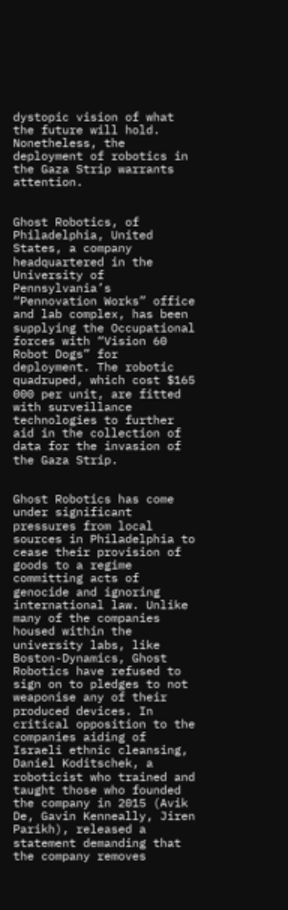dystopic vision of what the future will hold. Nonetheless, the deployment of robotics in the Gaza Strip warrants attention.


Ghost Robotics, of Philadelphia, United States, a company headquartered in the University of Pennsylvania’s “Pennovation Works” office and lab complex, has been supplying the Occupational forces with “Vision 60 Robot Dogs” for deployment. The robotic quadruped, which cost $165 000 per unit, are fitted with surveillance technologies to further aid in the collection of data for the invasion of the Gaza Strip.


Ghost Robotics has come under significant pressures from local sources in Philadelphia to cease their provision of goods to a regime committing acts of genocide and ignoring international law. Unlike many of the companies housed within the university labs, like Boston-Dynamics, Ghost Robotics have refused to sign on to pledges to not weaponise any of their produced devices. In critical opposition to the companies aiding of Israeli ethnic cleansing, Daniel Koditschek, a roboticist who trained and taught those who founded the company in 2015 (Avik De, Gavin Kenneally, Jiren Parikh), released a statement demanding that the company removes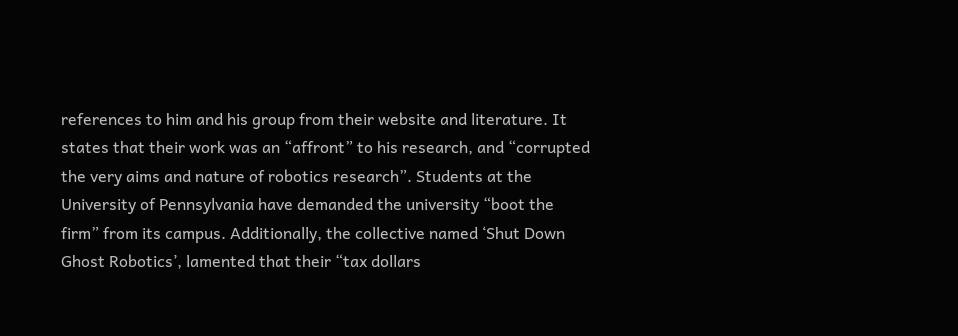references to him and his group from their website and literature. It states that their work was an “affront” to his research, and “corrupted the very aims and nature of robotics research”. Students at the University of Pennsylvania have demanded the university “boot the firm” from its campus. Additionally, the collective named ‘Shut Down Ghost Robotics’, lamented that their “tax dollars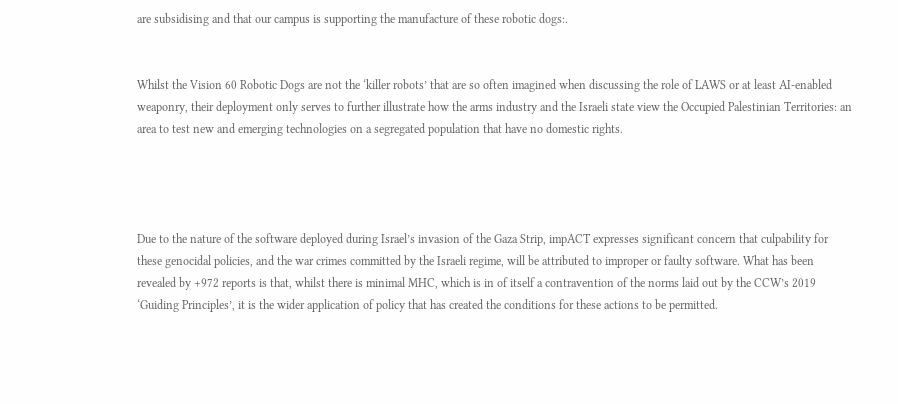are subsidising and that our campus is supporting the manufacture of these robotic dogs:.


Whilst the Vision 60 Robotic Dogs are not the ‘killer robots’ that are so often imagined when discussing the role of LAWS or at least AI-enabled weaponry, their deployment only serves to further illustrate how the arms industry and the Israeli state view the Occupied Palestinian Territories: an area to test new and emerging technologies on a segregated population that have no domestic rights.




Due to the nature of the software deployed during Israel’s invasion of the Gaza Strip, impACT expresses significant concern that culpability for these genocidal policies, and the war crimes committed by the Israeli regime, will be attributed to improper or faulty software. What has been revealed by +972 reports is that, whilst there is minimal MHC, which is in of itself a contravention of the norms laid out by the CCW’s 2019 ‘Guiding Principles’, it is the wider application of policy that has created the conditions for these actions to be permitted.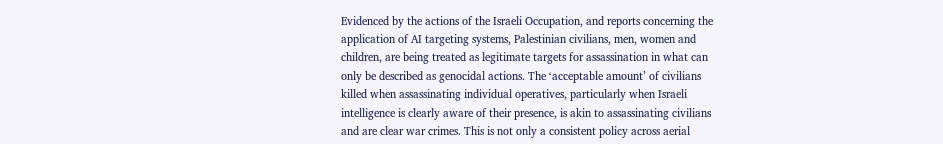Evidenced by the actions of the Israeli Occupation, and reports concerning the application of AI targeting systems, Palestinian civilians, men, women and children, are being treated as legitimate targets for assassination in what can only be described as genocidal actions. The ‘acceptable amount’ of civilians killed when assassinating individual operatives, particularly when Israeli intelligence is clearly aware of their presence, is akin to assassinating civilians and are clear war crimes. This is not only a consistent policy across aerial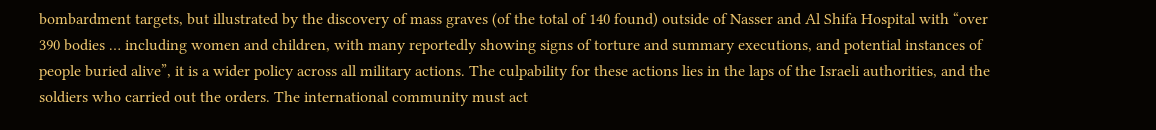bombardment targets, but illustrated by the discovery of mass graves (of the total of 140 found) outside of Nasser and Al Shifa Hospital with “over 390 bodies … including women and children, with many reportedly showing signs of torture and summary executions, and potential instances of people buried alive”, it is a wider policy across all military actions. The culpability for these actions lies in the laps of the Israeli authorities, and the soldiers who carried out the orders. The international community must act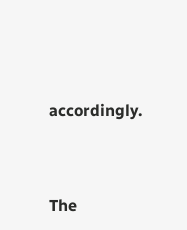accordingly.




The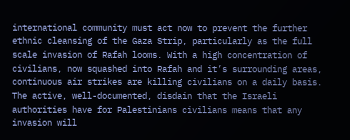international community must act now to prevent the further ethnic cleansing of the Gaza Strip, particularly as the full scale invasion of Rafah looms. With a high concentration of civilians, now squashed into Rafah and it’s surrounding areas, continuous air strikes are killing civilians on a daily basis. The active, well-documented, disdain that the Israeli authorities have for Palestinians civilians means that any invasion will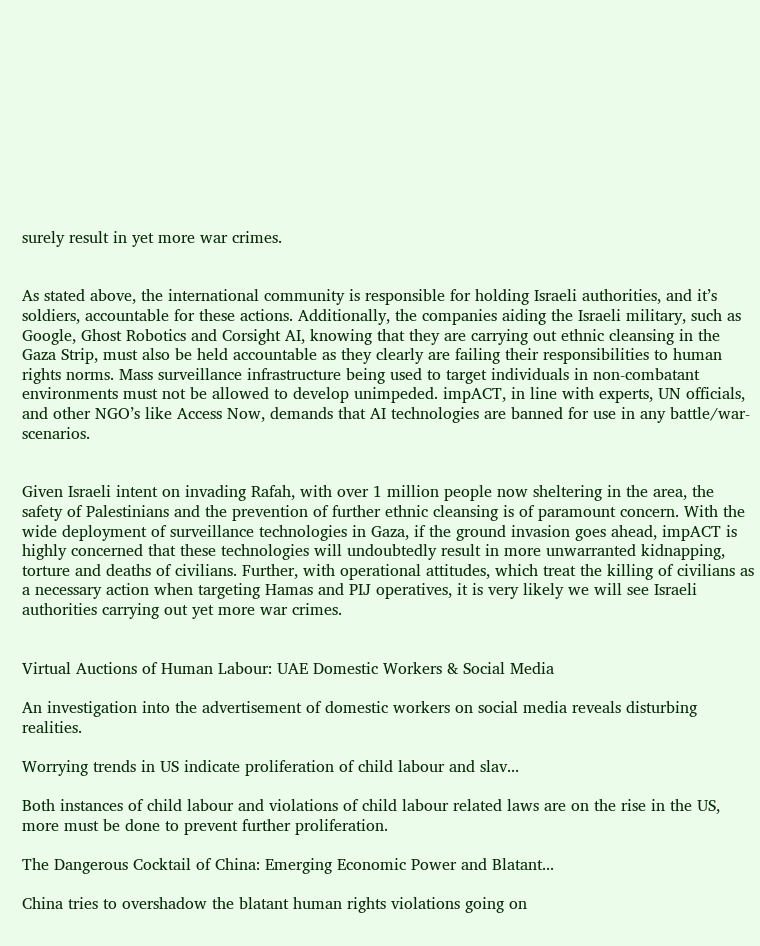surely result in yet more war crimes.


As stated above, the international community is responsible for holding Israeli authorities, and it’s soldiers, accountable for these actions. Additionally, the companies aiding the Israeli military, such as Google, Ghost Robotics and Corsight AI, knowing that they are carrying out ethnic cleansing in the Gaza Strip, must also be held accountable as they clearly are failing their responsibilities to human rights norms. Mass surveillance infrastructure being used to target individuals in non-combatant environments must not be allowed to develop unimpeded. impACT, in line with experts, UN officials, and other NGO’s like Access Now, demands that AI technologies are banned for use in any battle/war-scenarios.


Given Israeli intent on invading Rafah, with over 1 million people now sheltering in the area, the safety of Palestinians and the prevention of further ethnic cleansing is of paramount concern. With the wide deployment of surveillance technologies in Gaza, if the ground invasion goes ahead, impACT is highly concerned that these technologies will undoubtedly result in more unwarranted kidnapping, torture and deaths of civilians. Further, with operational attitudes, which treat the killing of civilians as a necessary action when targeting Hamas and PIJ operatives, it is very likely we will see Israeli authorities carrying out yet more war crimes.


Virtual Auctions of Human Labour: UAE Domestic Workers & Social Media

An investigation into the advertisement of domestic workers on social media reveals disturbing realities.

Worrying trends in US indicate proliferation of child labour and slav...

Both instances of child labour and violations of child labour related laws are on the rise in the US, more must be done to prevent further proliferation.

The Dangerous Cocktail of China: Emerging Economic Power and Blatant...

China tries to overshadow the blatant human rights violations going on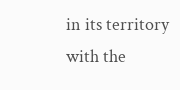in its territory with the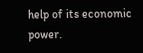help of its economic power.